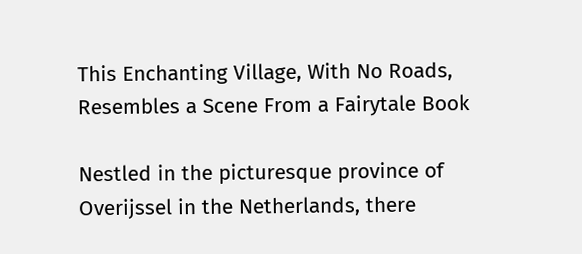This Enchanting Village, With No Roads, Resembles a Scene From a Fairytale Book

Nestled in the picturesque province of Overijssel in the Netherlands, there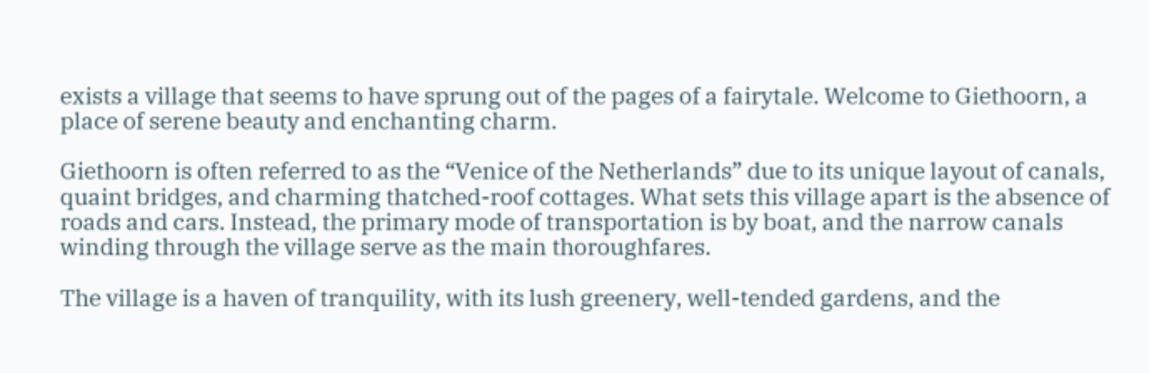exists a village that seems to have sprung out of the pages of a fairytale. Welcome to Giethoorn, a place of serene beauty and enchanting charm.

Giethoorn is often referred to as the “Venice of the Netherlands” due to its unique layout of canals, quaint bridges, and charming thatched-roof cottages. What sets this village apart is the absence of roads and cars. Instead, the primary mode of transportation is by boat, and the narrow canals winding through the village serve as the main thoroughfares.

The village is a haven of tranquility, with its lush greenery, well-tended gardens, and the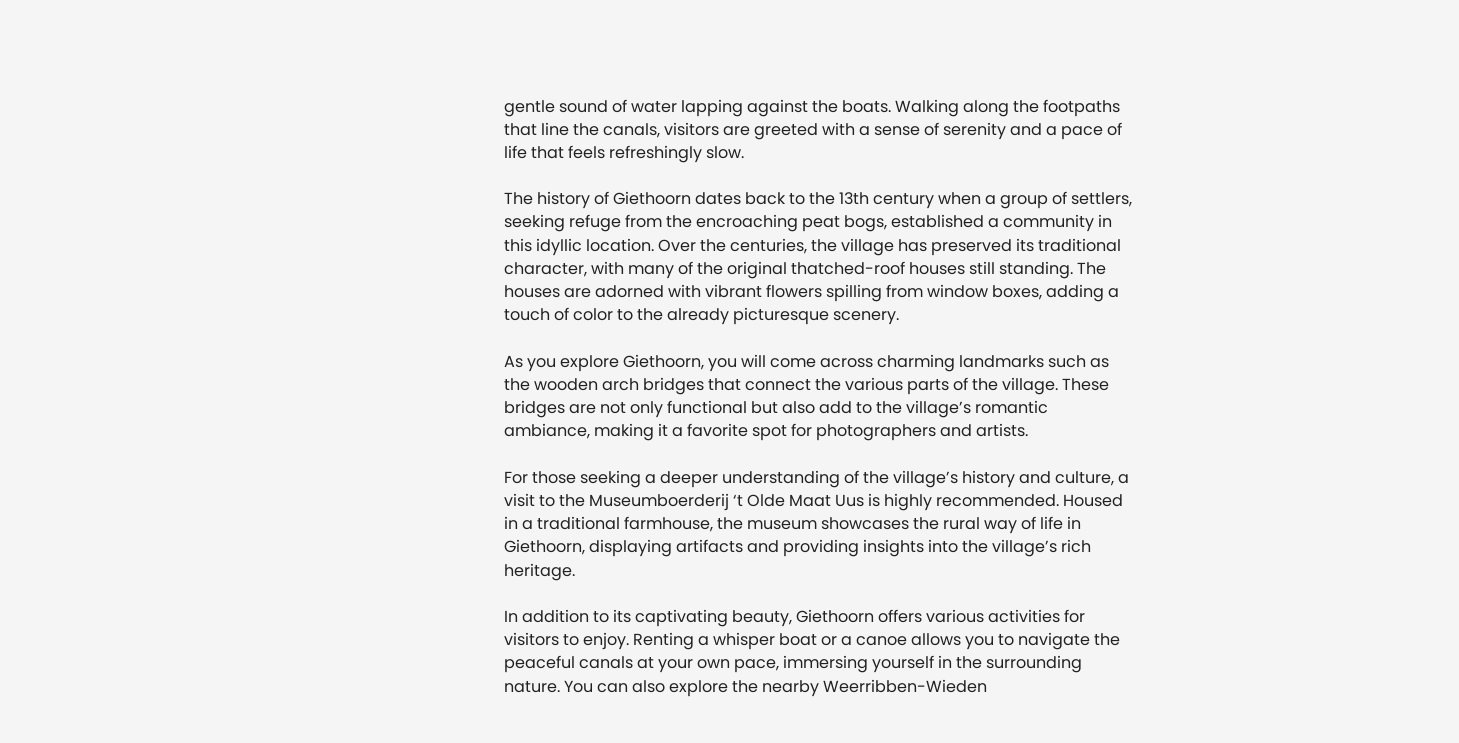gentle sound of water lapping against the boats. Walking along the footpaths that line the canals, visitors are greeted with a sense of serenity and a pace of life that feels refreshingly slow.

The history of Giethoorn dates back to the 13th century when a group of settlers, seeking refuge from the encroaching peat bogs, established a community in this idyllic location. Over the centuries, the village has preserved its traditional character, with many of the original thatched-roof houses still standing. The houses are adorned with vibrant flowers spilling from window boxes, adding a touch of color to the already picturesque scenery.

As you explore Giethoorn, you will come across charming landmarks such as the wooden arch bridges that connect the various parts of the village. These bridges are not only functional but also add to the village’s romantic ambiance, making it a favorite spot for photographers and artists.

For those seeking a deeper understanding of the village’s history and culture, a visit to the Museumboerderij ‘t Olde Maat Uus is highly recommended. Housed in a traditional farmhouse, the museum showcases the rural way of life in Giethoorn, displaying artifacts and providing insights into the village’s rich heritage.

In addition to its captivating beauty, Giethoorn offers various activities for visitors to enjoy. Renting a whisper boat or a canoe allows you to navigate the peaceful canals at your own pace, immersing yourself in the surrounding nature. You can also explore the nearby Weerribben-Wieden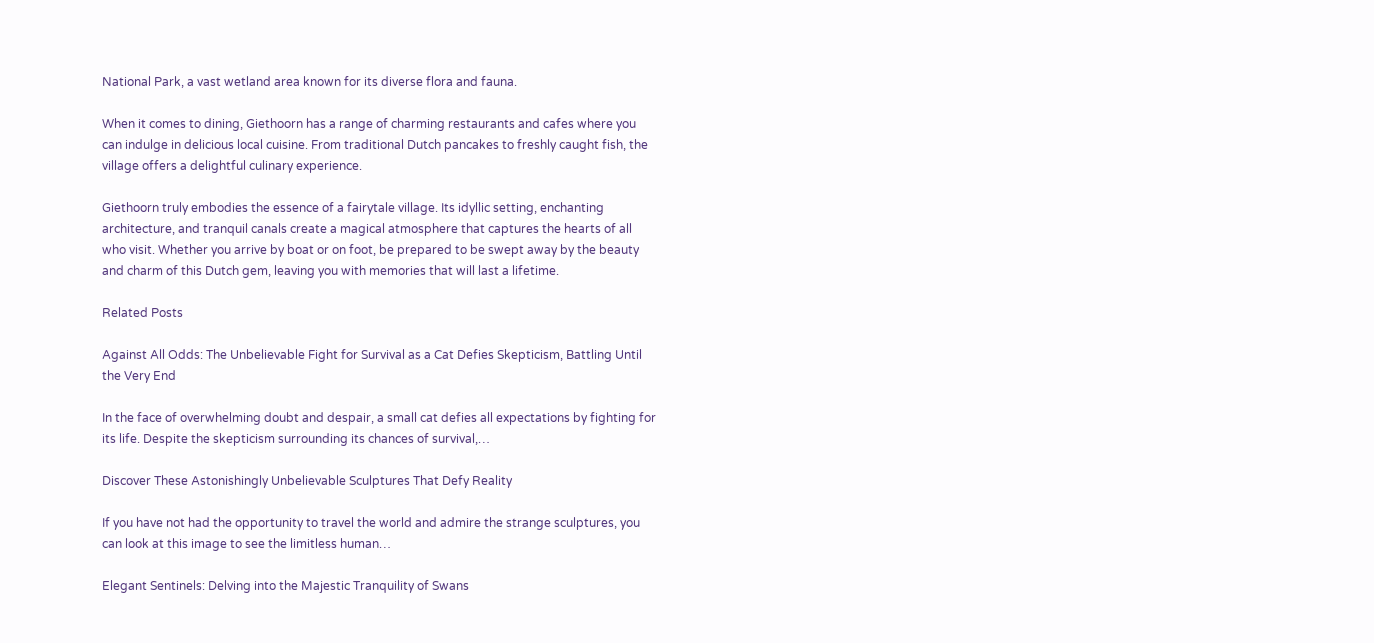National Park, a vast wetland area known for its diverse flora and fauna.

When it comes to dining, Giethoorn has a range of charming restaurants and cafes where you can indulge in delicious local cuisine. From traditional Dutch pancakes to freshly caught fish, the village offers a delightful culinary experience.

Giethoorn truly embodies the essence of a fairytale village. Its idyllic setting, enchanting architecture, and tranquil canals create a magical atmosphere that captures the hearts of all who visit. Whether you arrive by boat or on foot, be prepared to be swept away by the beauty and charm of this Dutch gem, leaving you with memories that will last a lifetime.

Related Posts

Against All Odds: The Unbelievable Fight for Survival as a Cat Defies Skepticism, Battling Until the Very End

In the face of overwhelming doubt and despair, a small cat defies all expectations by fighting for its life. Despite the skepticism surrounding its chances of survival,…

Discover These Astonishingly Unbelievable Sculptures That Defy Reality

If you have not had the opportunity to travel the world and admire the strange sculptures, you can look at this image to see the limitless human…

Elegant Sentinels: Delving into the Majestic Tranquility of Swans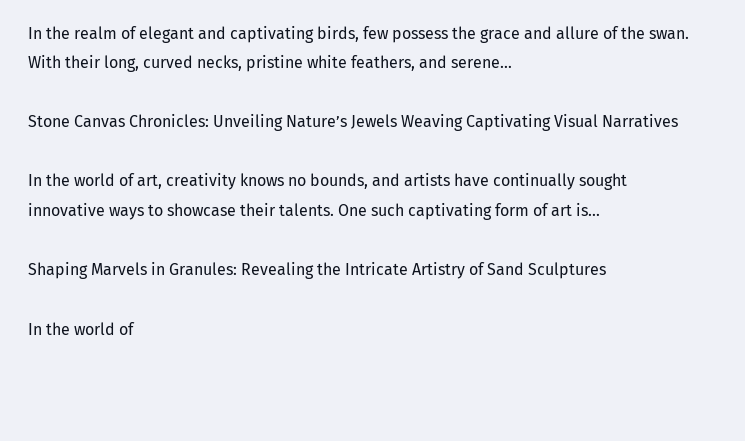In the realm of elegant and captivating birds, few possess the grace and allure of the swan. With their long, curved necks, pristine white feathers, and serene…

Stone Canvas Chronicles: Unveiling Nature’s Jewels Weaving Captivating Visual Narratives

In the world of art, creativity knows no bounds, and artists have continually sought innovative ways to showcase their talents. One such captivating form of art is…

Shaping Marvels in Granules: Revealing the Intricate Artistry of Sand Sculptures

In the world of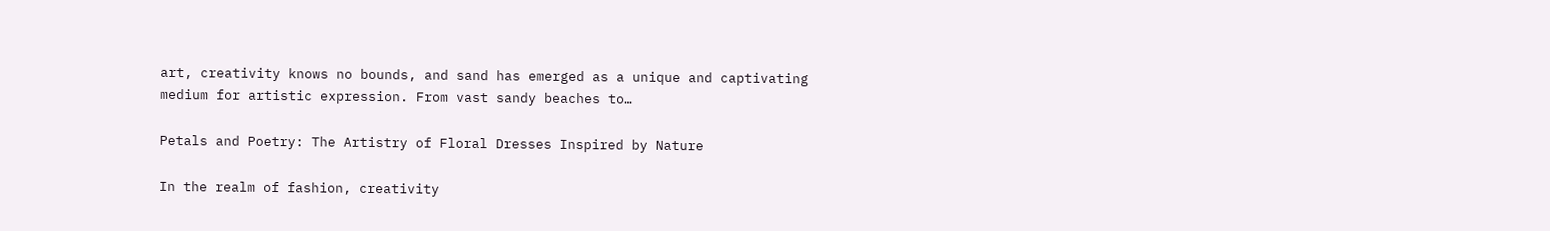art, creativity knows no bounds, and sand has emerged as a unique and captivating medium for artistic expression. From vast sandy beaches to…

Petals and Poetry: The Artistry of Floral Dresses Inspired by Nature

In the realm of fashion, creativity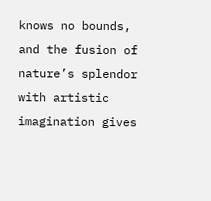knows no bounds, and the fusion of nature’s splendor with artistic imagination gives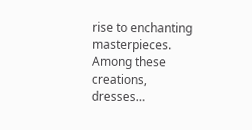rise to enchanting masterpieces. Among these creations, dresses…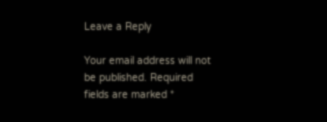Leave a Reply

Your email address will not be published. Required fields are marked *